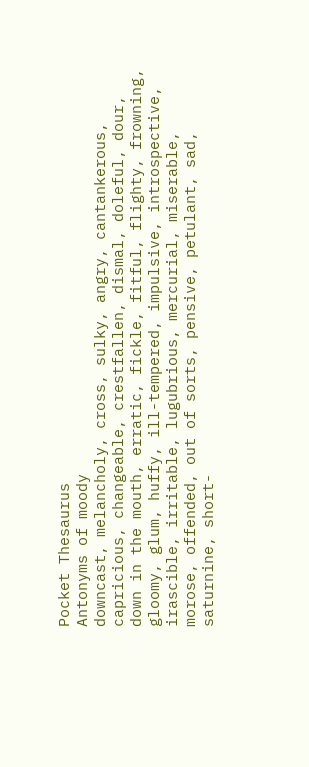Pocket Thesaurus
Antonyms of moody
downcast, melancholy, cross, sulky, angry, cantankerous, capricious, changeable, crestfallen, dismal, doleful, dour, down in the mouth, erratic, fickle, fitful, flighty, frowning, gloomy, glum, huffy, ill-tempered, impulsive, introspective, irascible, irritable, lugubrious, mercurial, miserable, morose, offended, out of sorts, pensive, petulant, sad, saturnine, short-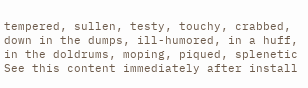tempered, sullen, testy, touchy, crabbed, down in the dumps, ill-humored, in a huff, in the doldrums, moping, piqued, splenetic
See this content immediately after install